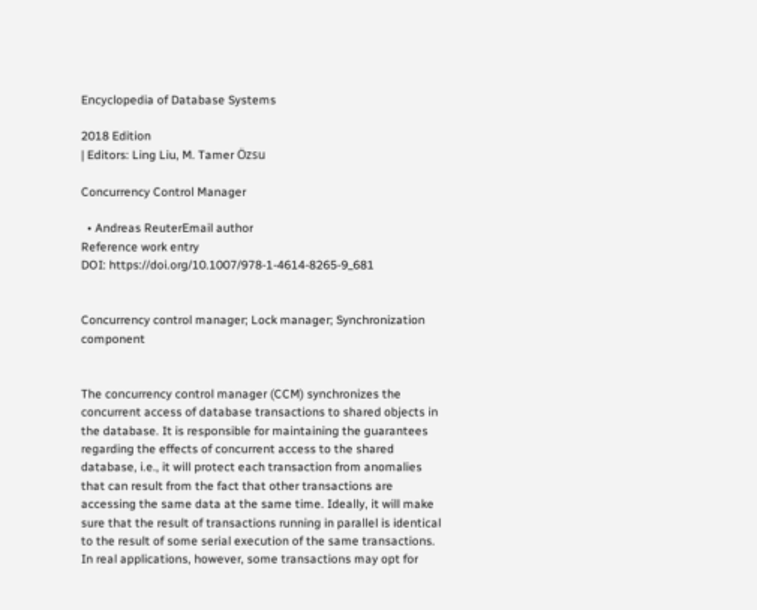Encyclopedia of Database Systems

2018 Edition
| Editors: Ling Liu, M. Tamer Özsu

Concurrency Control Manager

  • Andreas ReuterEmail author
Reference work entry
DOI: https://doi.org/10.1007/978-1-4614-8265-9_681


Concurrency control manager; Lock manager; Synchronization component


The concurrency control manager (CCM) synchronizes the concurrent access of database transactions to shared objects in the database. It is responsible for maintaining the guarantees regarding the effects of concurrent access to the shared database, i.e., it will protect each transaction from anomalies that can result from the fact that other transactions are accessing the same data at the same time. Ideally, it will make sure that the result of transactions running in parallel is identical to the result of some serial execution of the same transactions. In real applications, however, some transactions may opt for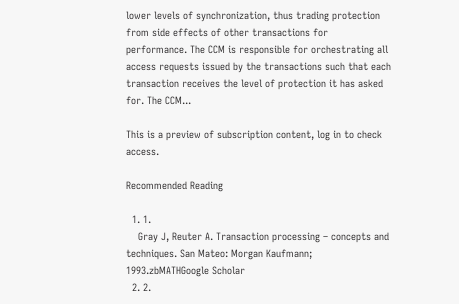lower levels of synchronization, thus trading protection from side effects of other transactions for performance. The CCM is responsible for orchestrating all access requests issued by the transactions such that each transaction receives the level of protection it has asked for. The CCM...

This is a preview of subscription content, log in to check access.

Recommended Reading

  1. 1.
    Gray J, Reuter A. Transaction processing – concepts and techniques. San Mateo: Morgan Kaufmann; 1993.zbMATHGoogle Scholar
  2. 2.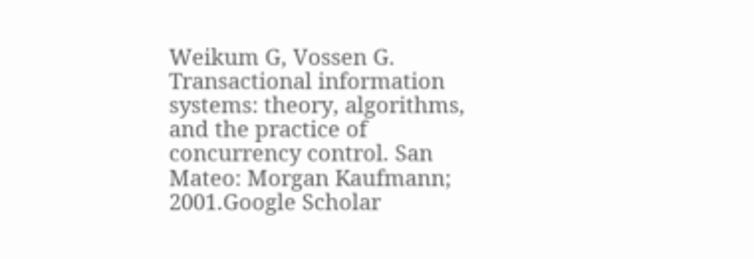Weikum G, Vossen G. Transactional information systems: theory, algorithms, and the practice of concurrency control. San Mateo: Morgan Kaufmann; 2001.Google Scholar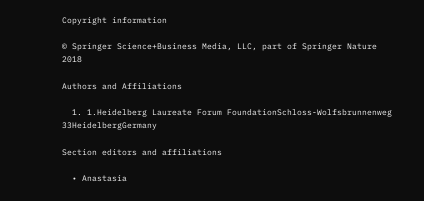Copyright information

© Springer Science+Business Media, LLC, part of Springer Nature 2018

Authors and Affiliations

  1. 1.Heidelberg Laureate Forum FoundationSchloss-Wolfsbrunnenweg 33HeidelbergGermany

Section editors and affiliations

  • Anastasia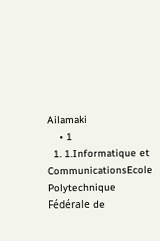Ailamaki
    • 1
  1. 1.Informatique et CommunicationsEcole Polytechnique Fédérale de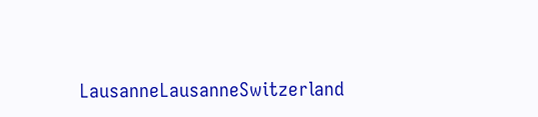LausanneLausanneSwitzerland